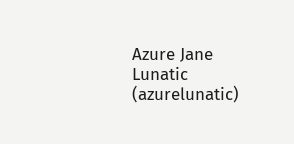Azure Jane Lunatic (azurelunatic)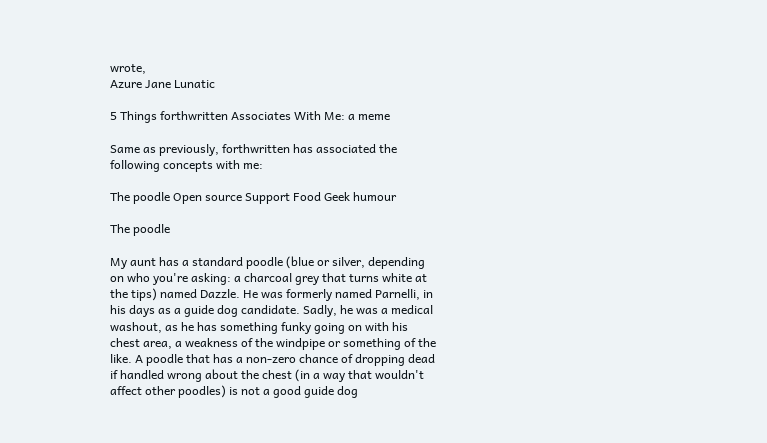wrote,
Azure Jane Lunatic

5 Things forthwritten Associates With Me: a meme

Same as previously, forthwritten has associated the following concepts with me:

The poodle Open source Support Food Geek humour

The poodle

My aunt has a standard poodle (blue or silver, depending on who you're asking: a charcoal grey that turns white at the tips) named Dazzle. He was formerly named Parnelli, in his days as a guide dog candidate. Sadly, he was a medical washout, as he has something funky going on with his chest area, a weakness of the windpipe or something of the like. A poodle that has a non-zero chance of dropping dead if handled wrong about the chest (in a way that wouldn't affect other poodles) is not a good guide dog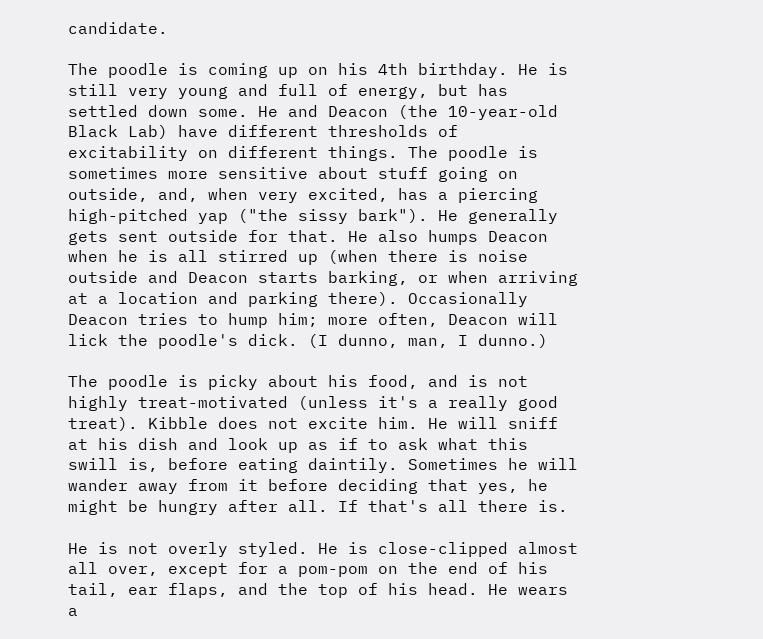candidate.

The poodle is coming up on his 4th birthday. He is still very young and full of energy, but has settled down some. He and Deacon (the 10-year-old Black Lab) have different thresholds of excitability on different things. The poodle is sometimes more sensitive about stuff going on outside, and, when very excited, has a piercing high-pitched yap ("the sissy bark"). He generally gets sent outside for that. He also humps Deacon when he is all stirred up (when there is noise outside and Deacon starts barking, or when arriving at a location and parking there). Occasionally Deacon tries to hump him; more often, Deacon will lick the poodle's dick. (I dunno, man, I dunno.)

The poodle is picky about his food, and is not highly treat-motivated (unless it's a really good treat). Kibble does not excite him. He will sniff at his dish and look up as if to ask what this swill is, before eating daintily. Sometimes he will wander away from it before deciding that yes, he might be hungry after all. If that's all there is.

He is not overly styled. He is close-clipped almost all over, except for a pom-pom on the end of his tail, ear flaps, and the top of his head. He wears a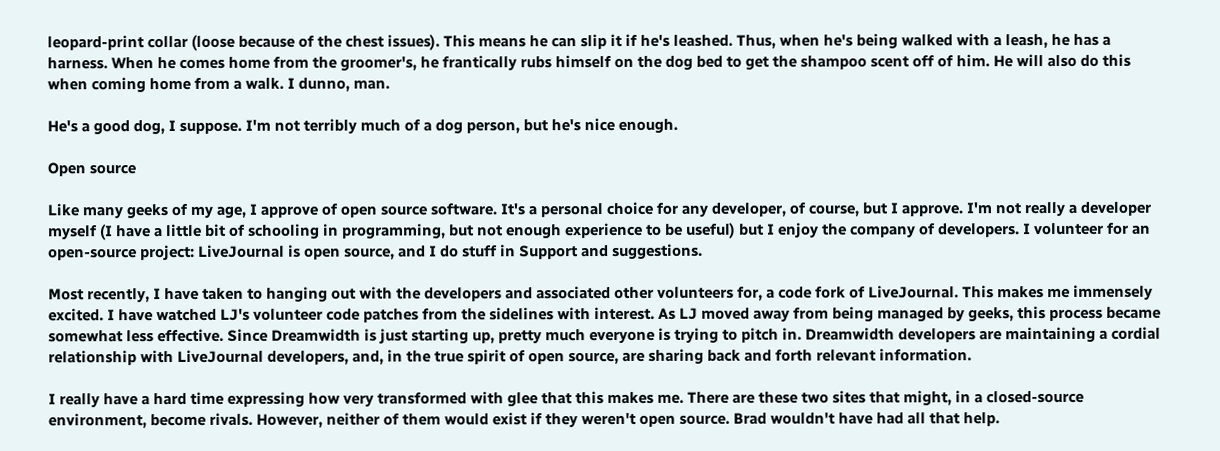leopard-print collar (loose because of the chest issues). This means he can slip it if he's leashed. Thus, when he's being walked with a leash, he has a harness. When he comes home from the groomer's, he frantically rubs himself on the dog bed to get the shampoo scent off of him. He will also do this when coming home from a walk. I dunno, man.

He's a good dog, I suppose. I'm not terribly much of a dog person, but he's nice enough.

Open source

Like many geeks of my age, I approve of open source software. It's a personal choice for any developer, of course, but I approve. I'm not really a developer myself (I have a little bit of schooling in programming, but not enough experience to be useful) but I enjoy the company of developers. I volunteer for an open-source project: LiveJournal is open source, and I do stuff in Support and suggestions.

Most recently, I have taken to hanging out with the developers and associated other volunteers for, a code fork of LiveJournal. This makes me immensely excited. I have watched LJ's volunteer code patches from the sidelines with interest. As LJ moved away from being managed by geeks, this process became somewhat less effective. Since Dreamwidth is just starting up, pretty much everyone is trying to pitch in. Dreamwidth developers are maintaining a cordial relationship with LiveJournal developers, and, in the true spirit of open source, are sharing back and forth relevant information.

I really have a hard time expressing how very transformed with glee that this makes me. There are these two sites that might, in a closed-source environment, become rivals. However, neither of them would exist if they weren't open source. Brad wouldn't have had all that help.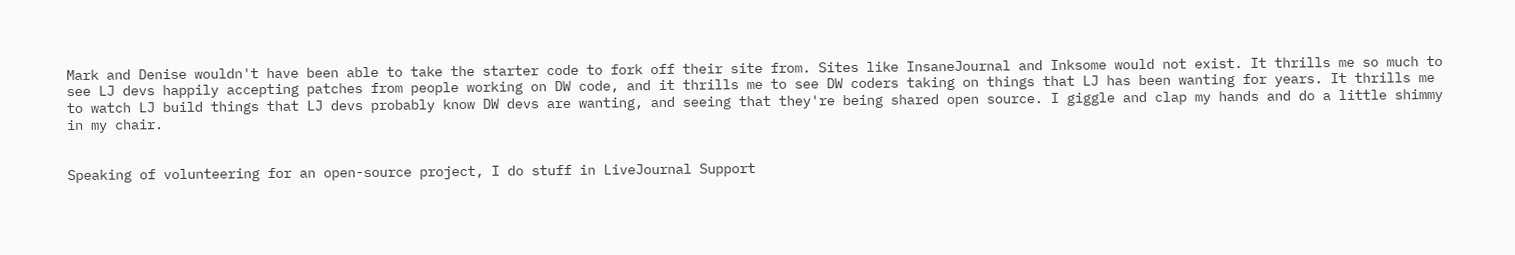Mark and Denise wouldn't have been able to take the starter code to fork off their site from. Sites like InsaneJournal and Inksome would not exist. It thrills me so much to see LJ devs happily accepting patches from people working on DW code, and it thrills me to see DW coders taking on things that LJ has been wanting for years. It thrills me to watch LJ build things that LJ devs probably know DW devs are wanting, and seeing that they're being shared open source. I giggle and clap my hands and do a little shimmy in my chair.


Speaking of volunteering for an open-source project, I do stuff in LiveJournal Support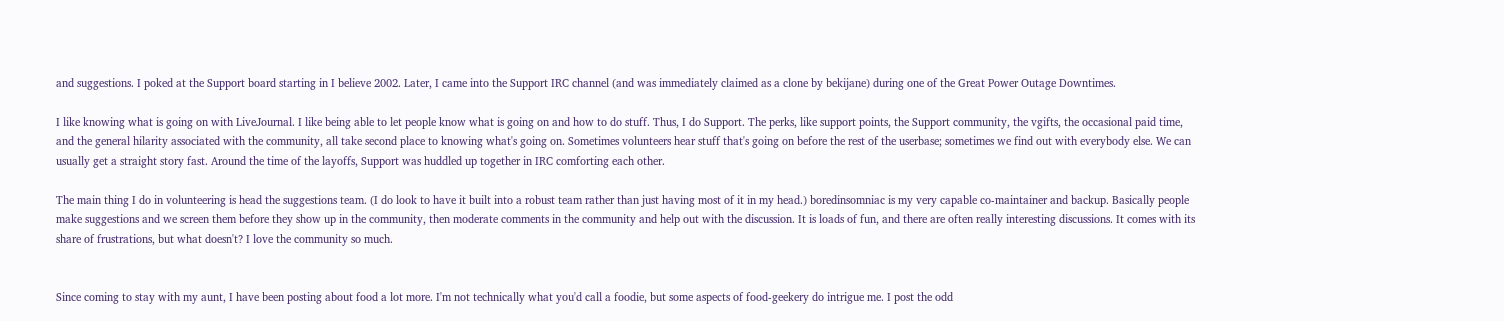and suggestions. I poked at the Support board starting in I believe 2002. Later, I came into the Support IRC channel (and was immediately claimed as a clone by bekijane) during one of the Great Power Outage Downtimes.

I like knowing what is going on with LiveJournal. I like being able to let people know what is going on and how to do stuff. Thus, I do Support. The perks, like support points, the Support community, the vgifts, the occasional paid time, and the general hilarity associated with the community, all take second place to knowing what's going on. Sometimes volunteers hear stuff that's going on before the rest of the userbase; sometimes we find out with everybody else. We can usually get a straight story fast. Around the time of the layoffs, Support was huddled up together in IRC comforting each other.

The main thing I do in volunteering is head the suggestions team. (I do look to have it built into a robust team rather than just having most of it in my head.) boredinsomniac is my very capable co-maintainer and backup. Basically people make suggestions and we screen them before they show up in the community, then moderate comments in the community and help out with the discussion. It is loads of fun, and there are often really interesting discussions. It comes with its share of frustrations, but what doesn't? I love the community so much.


Since coming to stay with my aunt, I have been posting about food a lot more. I'm not technically what you'd call a foodie, but some aspects of food-geekery do intrigue me. I post the odd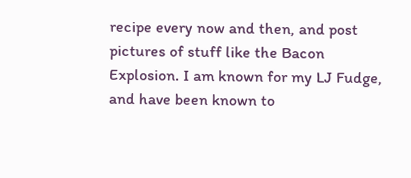recipe every now and then, and post pictures of stuff like the Bacon Explosion. I am known for my LJ Fudge, and have been known to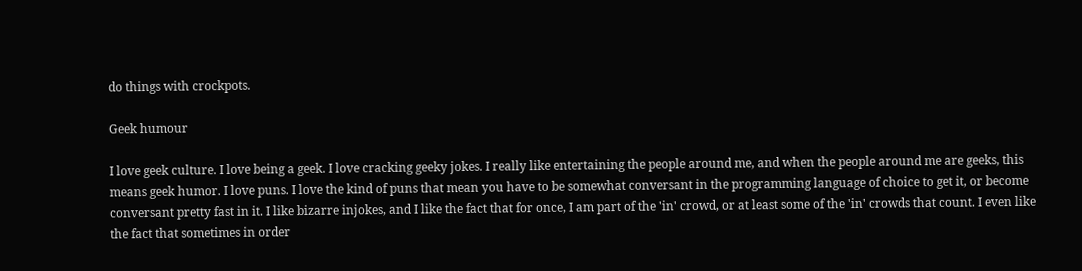do things with crockpots.

Geek humour

I love geek culture. I love being a geek. I love cracking geeky jokes. I really like entertaining the people around me, and when the people around me are geeks, this means geek humor. I love puns. I love the kind of puns that mean you have to be somewhat conversant in the programming language of choice to get it, or become conversant pretty fast in it. I like bizarre injokes, and I like the fact that for once, I am part of the 'in' crowd, or at least some of the 'in' crowds that count. I even like the fact that sometimes in order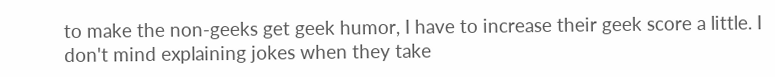to make the non-geeks get geek humor, I have to increase their geek score a little. I don't mind explaining jokes when they take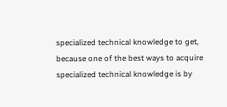specialized technical knowledge to get, because one of the best ways to acquire specialized technical knowledge is by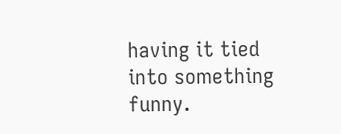having it tied into something funny.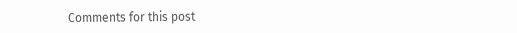Comments for this post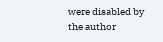were disabled by the author